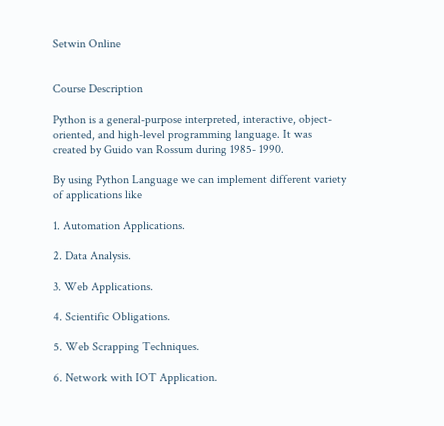Setwin Online


Course Description

Python is a general-purpose interpreted, interactive, object-oriented, and high-level programming language. It was created by Guido van Rossum during 1985- 1990.

By using Python Language we can implement different variety of applications like

1. Automation Applications.

2. Data Analysis.

3. Web Applications.

4. Scientific Obligations.

5. Web Scrapping Techniques.

6. Network with IOT Application.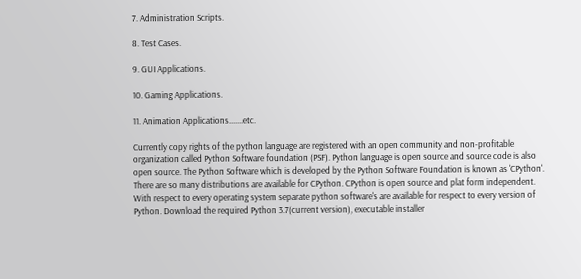7. Administration Scripts.

8. Test Cases.

9. GUI Applications.

10. Gaming Applications.

11. Animation Applications.......etc.

Currently copy rights of the python language are registered with an open community and non-profitable organization called Python Software foundation (PSF). Python language is open source and source code is also open source. The Python Software which is developed by the Python Software Foundation is known as 'CPython'. There are so many distributions are available for CPython. CPython is open source and plat form independent. With respect to every operating system separate python software's are available for respect to every version of Python. Download the required Python 3.7(current version), executable installer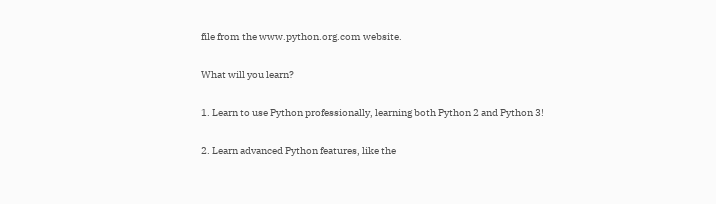file from the www.python.org.com website.

What will you learn?

1. Learn to use Python professionally, learning both Python 2 and Python 3!

2. Learn advanced Python features, like the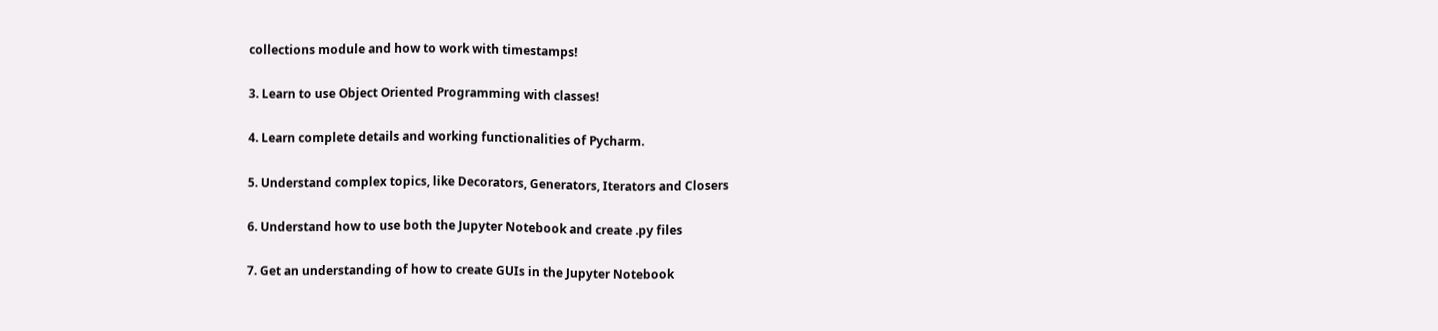collections module and how to work with timestamps!

3. Learn to use Object Oriented Programming with classes!

4. Learn complete details and working functionalities of Pycharm.

5. Understand complex topics, like Decorators, Generators, Iterators and Closers

6. Understand how to use both the Jupyter Notebook and create .py files

7. Get an understanding of how to create GUIs in the Jupyter Notebook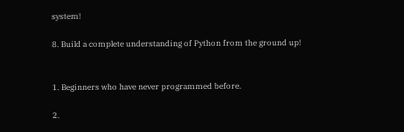system!

8. Build a complete understanding of Python from the ground up!


1. Beginners who have never programmed before.

2.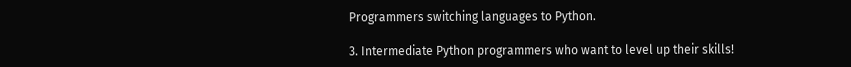Programmers switching languages to Python.

3. Intermediate Python programmers who want to level up their skills!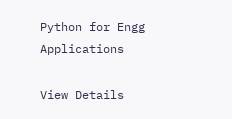Python for Engg Applications

View Details